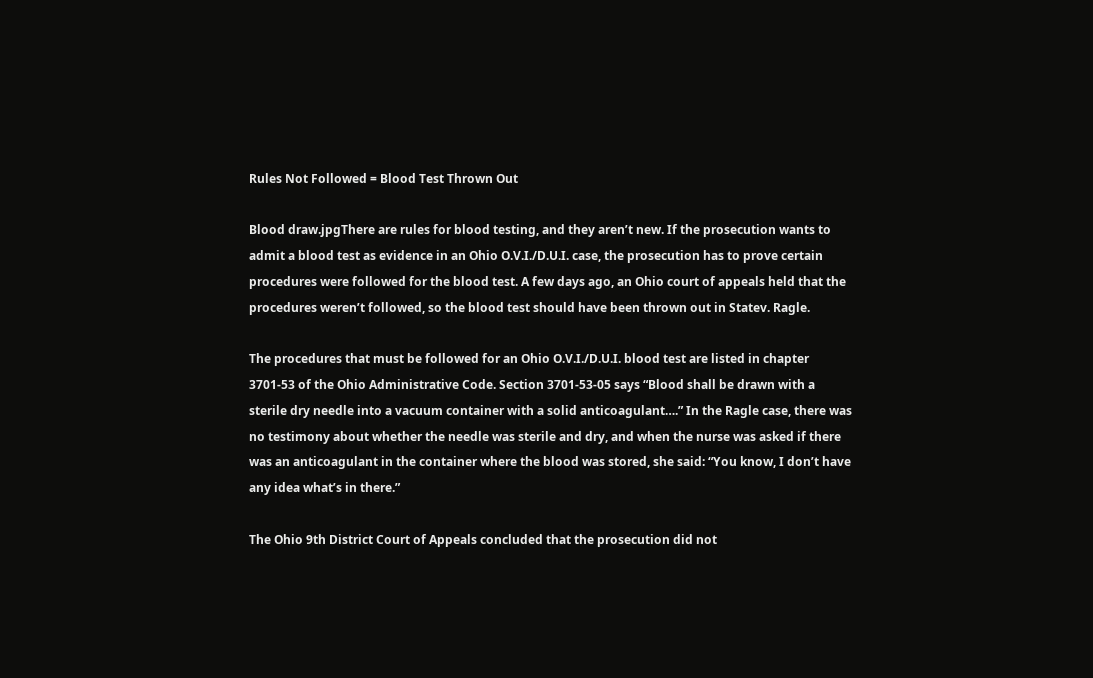Rules Not Followed = Blood Test Thrown Out

Blood draw.jpgThere are rules for blood testing, and they aren’t new. If the prosecution wants to admit a blood test as evidence in an Ohio O.V.I./D.U.I. case, the prosecution has to prove certain procedures were followed for the blood test. A few days ago, an Ohio court of appeals held that the procedures weren’t followed, so the blood test should have been thrown out in Statev. Ragle.

The procedures that must be followed for an Ohio O.V.I./D.U.I. blood test are listed in chapter 3701‑53 of the Ohio Administrative Code. Section 3701-53-05 says “Blood shall be drawn with a sterile dry needle into a vacuum container with a solid anticoagulant….” In the Ragle case, there was no testimony about whether the needle was sterile and dry, and when the nurse was asked if there was an anticoagulant in the container where the blood was stored, she said: “You know, I don’t have any idea what’s in there.”

The Ohio 9th District Court of Appeals concluded that the prosecution did not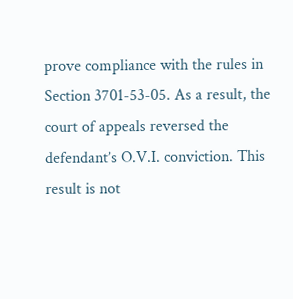prove compliance with the rules in Section 3701-53-05. As a result, the court of appeals reversed the defendant’s O.V.I. conviction. This result is not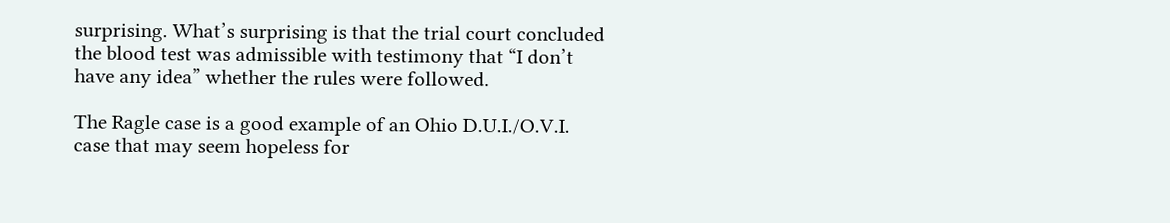surprising. What’s surprising is that the trial court concluded the blood test was admissible with testimony that “I don’t have any idea” whether the rules were followed.

The Ragle case is a good example of an Ohio D.U.I./O.V.I. case that may seem hopeless for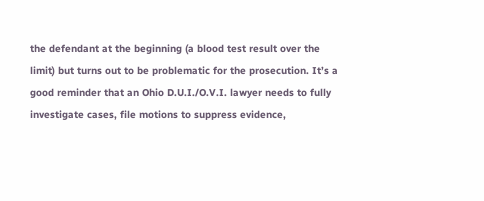the defendant at the beginning (a blood test result over the limit) but turns out to be problematic for the prosecution. It’s a good reminder that an Ohio D.U.I./O.V.I. lawyer needs to fully investigate cases, file motions to suppress evidence,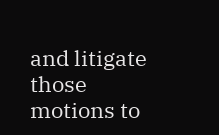and litigate those motions to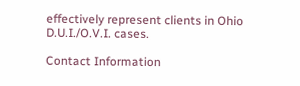effectively represent clients in Ohio D.U.I./O.V.I. cases.

Contact Information